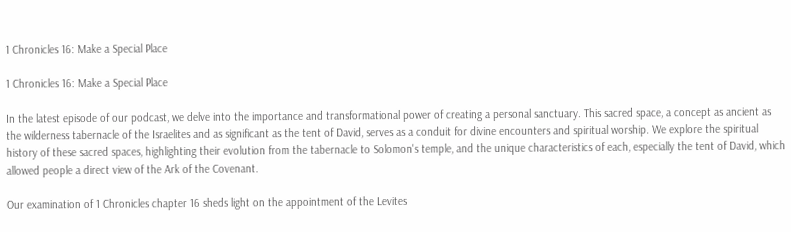1 Chronicles 16: Make a Special Place

1 Chronicles 16: Make a Special Place

In the latest episode of our podcast, we delve into the importance and transformational power of creating a personal sanctuary. This sacred space, a concept as ancient as the wilderness tabernacle of the Israelites and as significant as the tent of David, serves as a conduit for divine encounters and spiritual worship. We explore the spiritual history of these sacred spaces, highlighting their evolution from the tabernacle to Solomon's temple, and the unique characteristics of each, especially the tent of David, which allowed people a direct view of the Ark of the Covenant.

Our examination of 1 Chronicles chapter 16 sheds light on the appointment of the Levites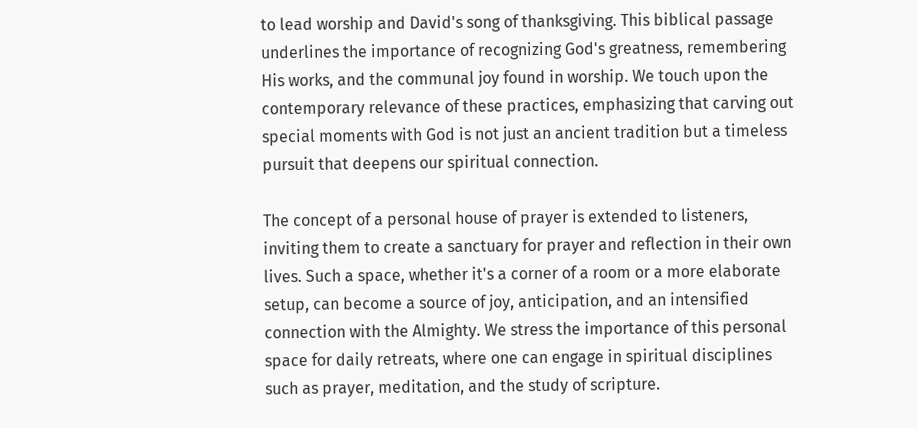to lead worship and David's song of thanksgiving. This biblical passage underlines the importance of recognizing God's greatness, remembering His works, and the communal joy found in worship. We touch upon the contemporary relevance of these practices, emphasizing that carving out special moments with God is not just an ancient tradition but a timeless pursuit that deepens our spiritual connection.

The concept of a personal house of prayer is extended to listeners, inviting them to create a sanctuary for prayer and reflection in their own lives. Such a space, whether it's a corner of a room or a more elaborate setup, can become a source of joy, anticipation, and an intensified connection with the Almighty. We stress the importance of this personal space for daily retreats, where one can engage in spiritual disciplines such as prayer, meditation, and the study of scripture.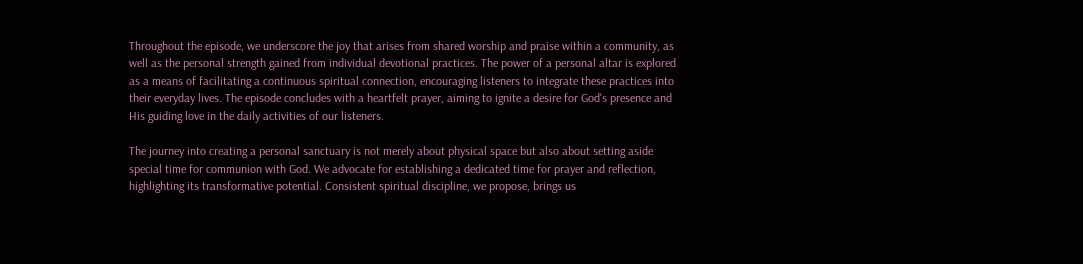Throughout the episode, we underscore the joy that arises from shared worship and praise within a community, as well as the personal strength gained from individual devotional practices. The power of a personal altar is explored as a means of facilitating a continuous spiritual connection, encouraging listeners to integrate these practices into their everyday lives. The episode concludes with a heartfelt prayer, aiming to ignite a desire for God's presence and His guiding love in the daily activities of our listeners.

The journey into creating a personal sanctuary is not merely about physical space but also about setting aside special time for communion with God. We advocate for establishing a dedicated time for prayer and reflection, highlighting its transformative potential. Consistent spiritual discipline, we propose, brings us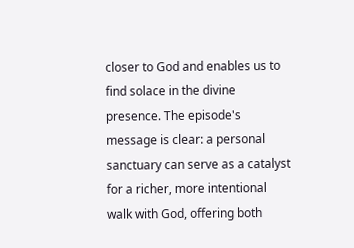closer to God and enables us to find solace in the divine presence. The episode's message is clear: a personal sanctuary can serve as a catalyst for a richer, more intentional walk with God, offering both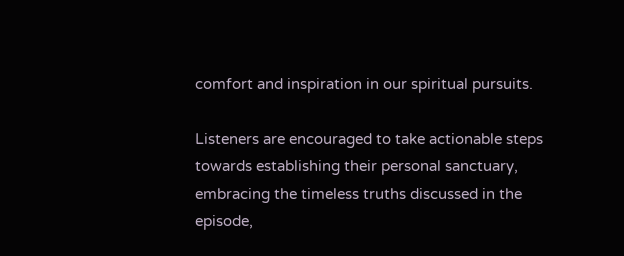comfort and inspiration in our spiritual pursuits.

Listeners are encouraged to take actionable steps towards establishing their personal sanctuary, embracing the timeless truths discussed in the episode,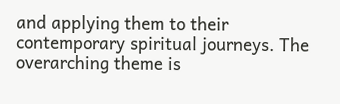and applying them to their contemporary spiritual journeys. The overarching theme is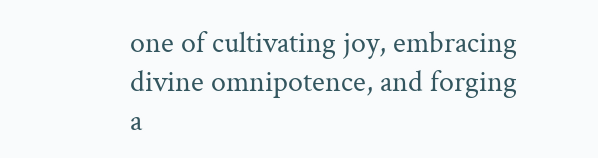one of cultivating joy, embracing divine omnipotence, and forging a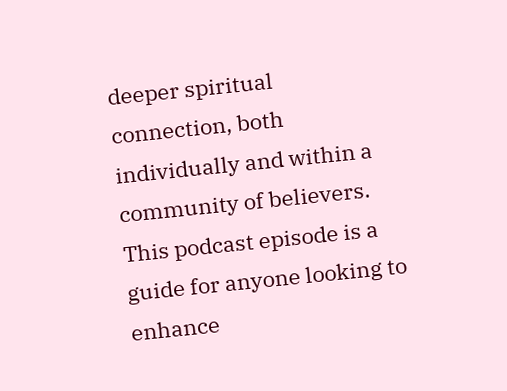deeper spiritual connection, both individually and within a community of believers. This podcast episode is a guide for anyone looking to enhance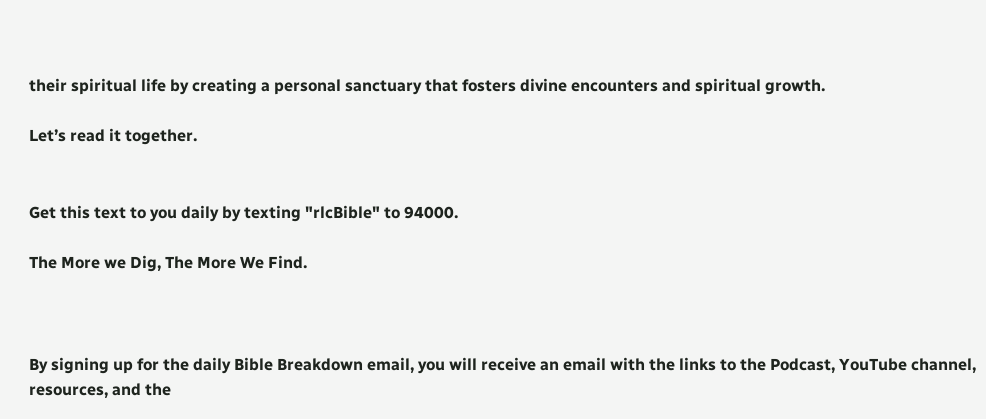their spiritual life by creating a personal sanctuary that fosters divine encounters and spiritual growth.

Let’s read it together.


Get this text to you daily by texting "rlcBible" to 94000.

The More we Dig, The More We Find.



By signing up for the daily Bible Breakdown email, you will receive an email with the links to the Podcast, YouTube channel, resources, and the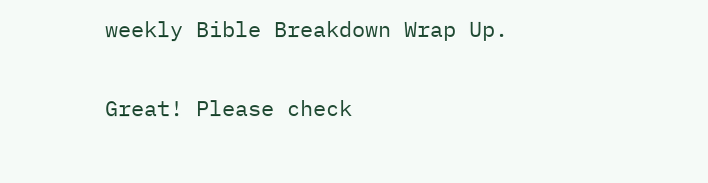weekly Bible Breakdown Wrap Up.

Great! Please check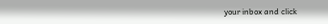your inbox and click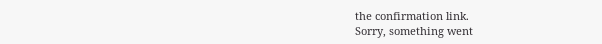the confirmation link.
Sorry, something went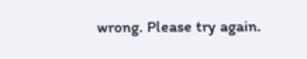wrong. Please try again.